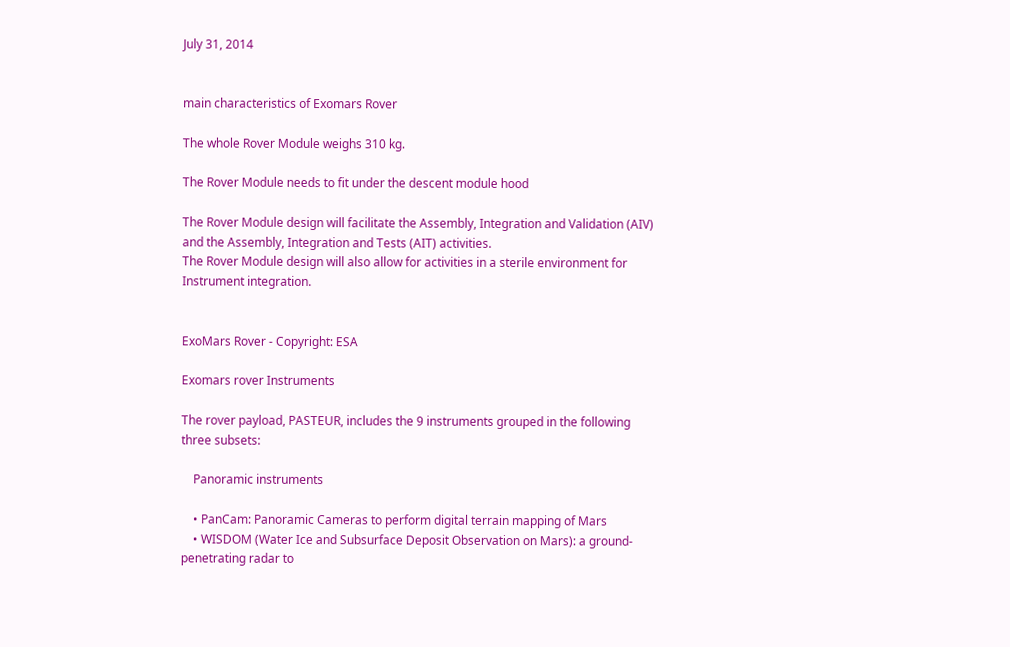July 31, 2014


main characteristics of Exomars Rover

The whole Rover Module weighs 310 kg.

The Rover Module needs to fit under the descent module hood

The Rover Module design will facilitate the Assembly, Integration and Validation (AIV) and the Assembly, Integration and Tests (AIT) activities.
The Rover Module design will also allow for activities in a sterile environment for Instrument integration.


ExoMars Rover - Copyright: ESA

Exomars rover Instruments

The rover payload, PASTEUR, includes the 9 instruments grouped in the following three subsets:

    Panoramic instruments

    • PanCam: Panoramic Cameras to perform digital terrain mapping of Mars
    • WISDOM (Water Ice and Subsurface Deposit Observation on Mars): a ground-penetrating radar to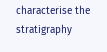characterise the stratigraphy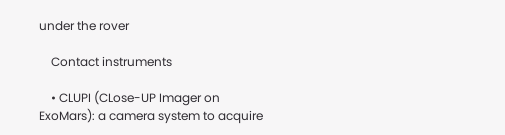under the rover

    Contact instruments

    • CLUPI (CLose-UP Imager on ExoMars): a camera system to acquire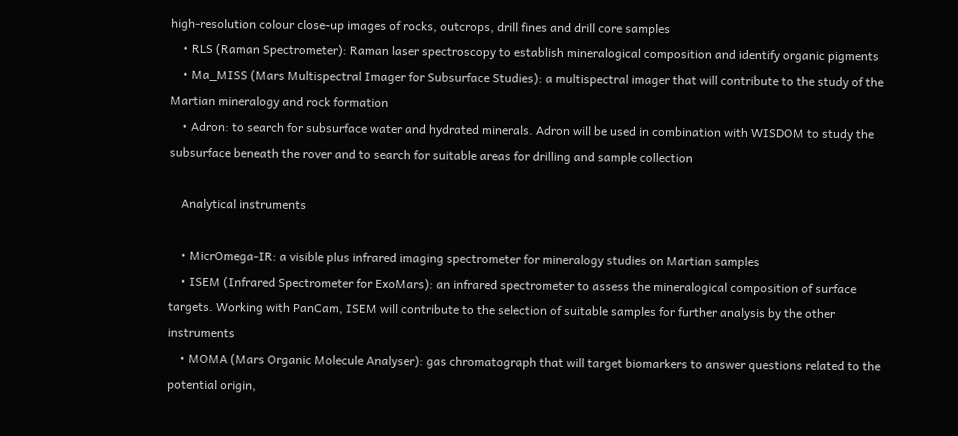high-resolution colour close-up images of rocks, outcrops, drill fines and drill core samples
    • RLS (Raman Spectrometer): Raman laser spectroscopy to establish mineralogical composition and identify organic pigments
    • Ma_MISS (Mars Multispectral Imager for Subsurface Studies): a multispectral imager that will contribute to the study of the Martian mineralogy and rock formation
    • Adron: to search for subsurface water and hydrated minerals. Adron will be used in combination with WISDOM to study the subsurface beneath the rover and to search for suitable areas for drilling and sample collection

    Analytical instruments

    • MicrOmega-IR: a visible plus infrared imaging spectrometer for mineralogy studies on Martian samples
    • ISEM (Infrared Spectrometer for ExoMars): an infrared spectrometer to assess the mineralogical composition of surface targets. Working with PanCam, ISEM will contribute to the selection of suitable samples for further analysis by the other instruments
    • MOMA (Mars Organic Molecule Analyser): gas chromatograph that will target biomarkers to answer questions related to the potential origin,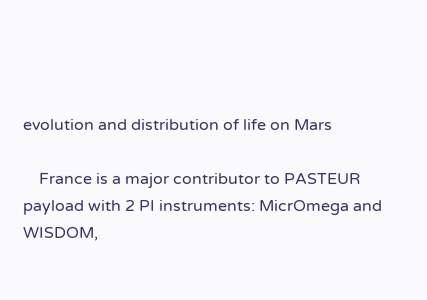evolution and distribution of life on Mars

    France is a major contributor to PASTEUR payload with 2 PI instruments: MicrOmega and WISDOM,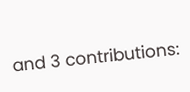and 3 contributions: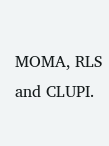MOMA, RLS and CLUPI.